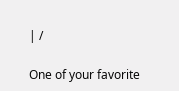| /

One of your favorite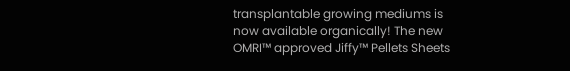transplantable growing mediums is now available organically! The new OMRI™ approved Jiffy™ Pellets Sheets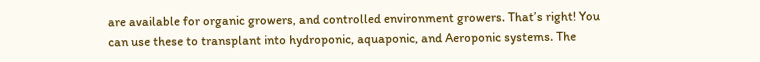are available for organic growers, and controlled environment growers. That’s right! You can use these to transplant into hydroponic, aquaponic, and Aeroponic systems. The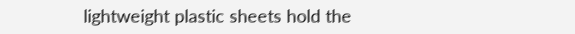lightweight plastic sheets hold the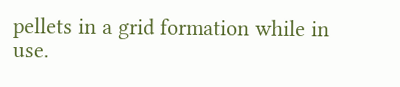pellets in a grid formation while in use.